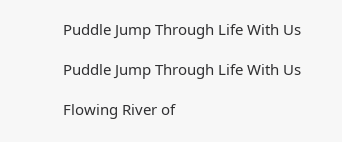Puddle Jump Through Life With Us

Puddle Jump Through Life With Us

Flowing River of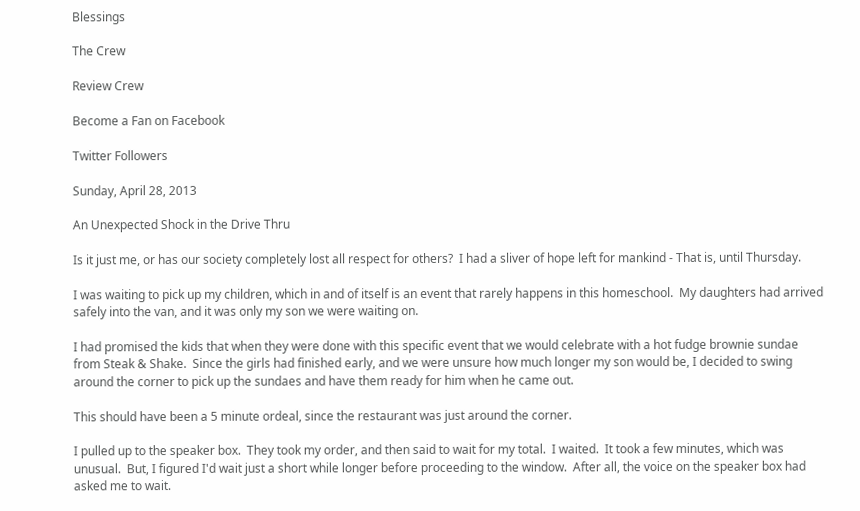Blessings

The Crew

Review Crew

Become a Fan on Facebook

Twitter Followers

Sunday, April 28, 2013

An Unexpected Shock in the Drive Thru

Is it just me, or has our society completely lost all respect for others?  I had a sliver of hope left for mankind - That is, until Thursday.

I was waiting to pick up my children, which in and of itself is an event that rarely happens in this homeschool.  My daughters had arrived safely into the van, and it was only my son we were waiting on.

I had promised the kids that when they were done with this specific event that we would celebrate with a hot fudge brownie sundae from Steak & Shake.  Since the girls had finished early, and we were unsure how much longer my son would be, I decided to swing around the corner to pick up the sundaes and have them ready for him when he came out.

This should have been a 5 minute ordeal, since the restaurant was just around the corner.

I pulled up to the speaker box.  They took my order, and then said to wait for my total.  I waited.  It took a few minutes, which was unusual.  But, I figured I'd wait just a short while longer before proceeding to the window.  After all, the voice on the speaker box had asked me to wait.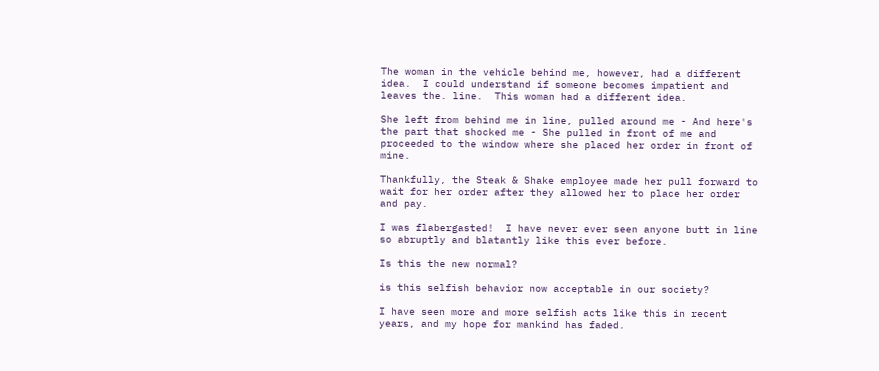The woman in the vehicle behind me, however, had a different idea.  I could understand if someone becomes impatient and leaves the. line.  This woman had a different idea.

She left from behind me in line, pulled around me - And here's the part that shocked me - She pulled in front of me and proceeded to the window where she placed her order in front of mine.

Thankfully, the Steak & Shake employee made her pull forward to wait for her order after they allowed her to place her order and pay.

I was flabergasted!  I have never ever seen anyone butt in line so abruptly and blatantly like this ever before.

Is this the new normal?

is this selfish behavior now acceptable in our society?

I have seen more and more selfish acts like this in recent years, and my hope for mankind has faded.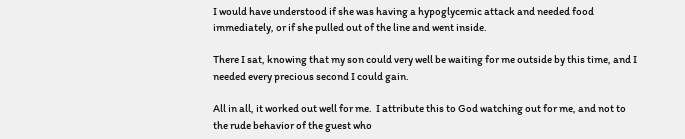I would have understood if she was having a hypoglycemic attack and needed food immediately, or if she pulled out of the line and went inside.

There I sat, knowing that my son could very well be waiting for me outside by this time, and I needed every precious second I could gain.

All in all, it worked out well for me.  I attribute this to God watching out for me, and not to the rude behavior of the guest who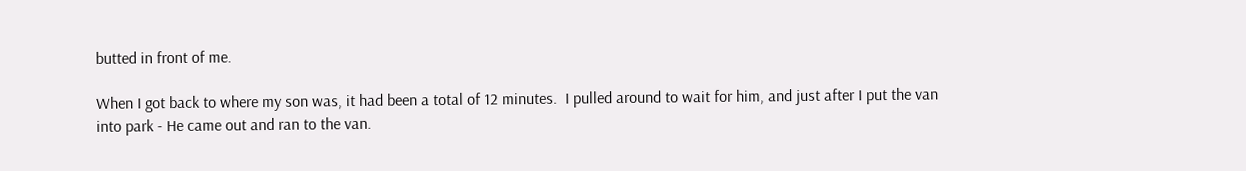butted in front of me.

When I got back to where my son was, it had been a total of 12 minutes.  I pulled around to wait for him, and just after I put the van into park - He came out and ran to the van.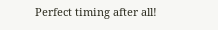Perfect timing after all!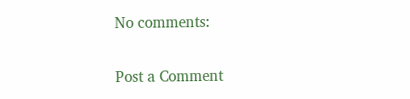No comments:

Post a Comment